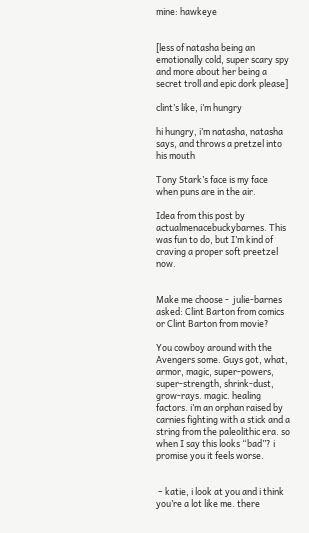mine: hawkeye


[less of natasha being an emotionally cold, super scary spy and more about her being a secret troll and epic dork please]

clint’s like, i’m hungry

hi hungry, i’m natasha, natasha says, and throws a pretzel into his mouth

Tony Stark’s face is my face when puns are in the air.

Idea from this post by actualmenacebuckybarnes. This was fun to do, but I’m kind of craving a proper soft preetzel now.


Make me choose -  julie-barnes asked: Clint Barton from comics or Clint Barton from movie?

You cowboy around with the Avengers some. Guys got, what, armor, magic, super-powers, super-strength, shrink-dust, grow-rays. magic. healing factors. i’m an orphan raised by carnies fighting with a stick and a string from the paleolithic era. so when I say this looks “bad”? i promise you it feels worse.


 – katie, i look at you and i think you’re a lot like me. there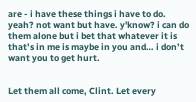are - i have these things i have to do. yeah? not want but have. y'know? i can do them alone but i bet that whatever it is that’s in me is maybe in you and… i don’t want you to get hurt.


Let them all come, Clint. Let every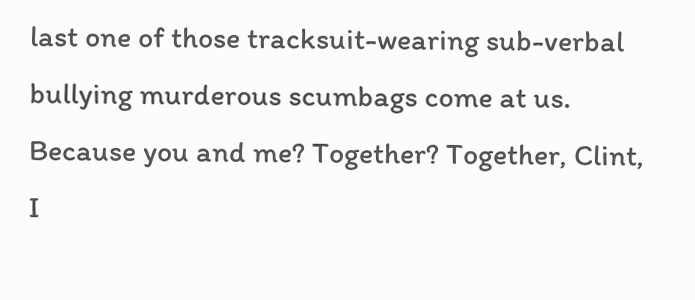last one of those tracksuit-wearing sub-verbal bullying murderous scumbags come at us. Because you and me? Together? Together, Clint, I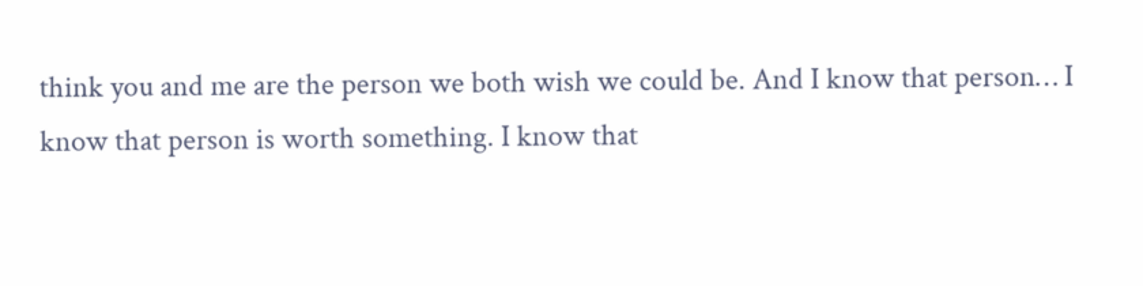think you and me are the person we both wish we could be. And I know that person… I know that person is worth something. I know that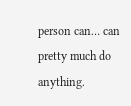person can… can pretty much do anything.